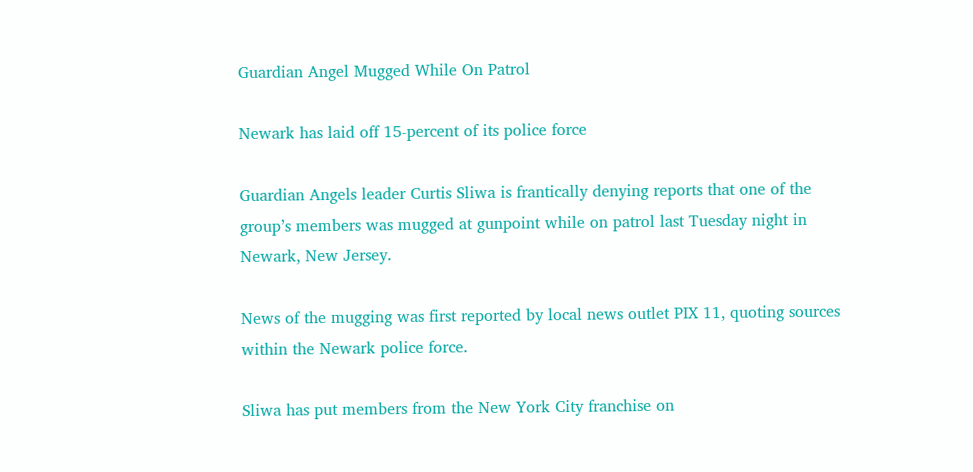Guardian Angel Mugged While On Patrol

Newark has laid off 15-percent of its police force

Guardian Angels leader Curtis Sliwa is frantically denying reports that one of the group’s members was mugged at gunpoint while on patrol last Tuesday night in Newark, New Jersey.

News of the mugging was first reported by local news outlet PIX 11, quoting sources within the Newark police force.

Sliwa has put members from the New York City franchise on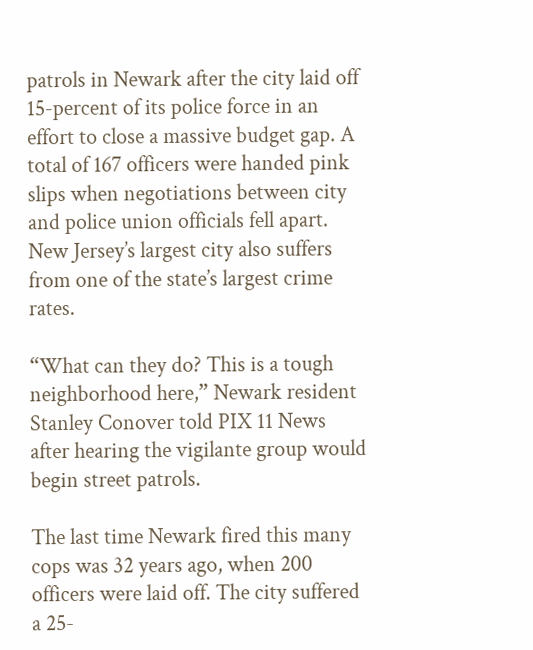patrols in Newark after the city laid off 15-percent of its police force in an effort to close a massive budget gap. A total of 167 officers were handed pink slips when negotiations between city and police union officials fell apart. New Jersey’s largest city also suffers from one of the state’s largest crime rates.

“What can they do? This is a tough neighborhood here,” Newark resident Stanley Conover told PIX 11 News after hearing the vigilante group would begin street patrols.

The last time Newark fired this many cops was 32 years ago, when 200 officers were laid off. The city suffered a 25-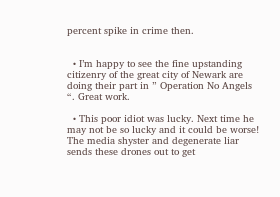percent spike in crime then.


  • I’m happy to see the fine upstanding citizenry of the great city of Newark are doing their part in ” Operation No Angels “. Great work.

  • This poor idiot was lucky. Next time he may not be so lucky and it could be worse! The media shyster and degenerate liar sends these drones out to get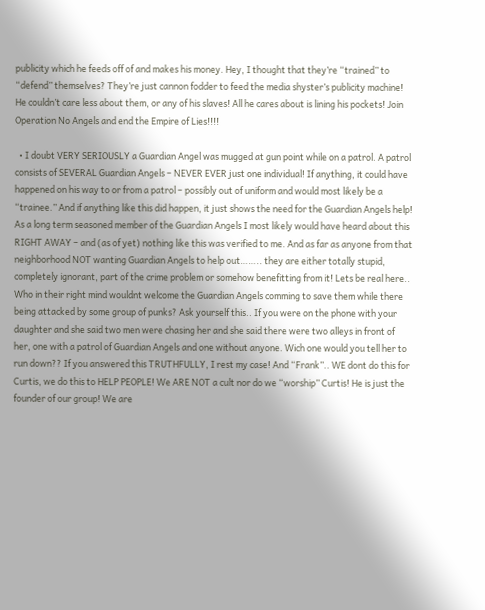publicity which he feeds off of and makes his money. Hey, I thought that they’re “trained” to “defend” themselves? They’re just cannon fodder to feed the media shyster’s publicity machine! He couldn’t care less about them, or any of his slaves! All he cares about is lining his pockets! Join Operation No Angels and end the Empire of Lies!!!!

  • I doubt VERY SERIOUSLY a Guardian Angel was mugged at gun point while on a patrol. A patrol consists of SEVERAL Guardian Angels – NEVER EVER just one individual! If anything, it could have happened on his way to or from a patrol – possibly out of uniform and would most likely be a “trainee.” And if anything like this did happen, it just shows the need for the Guardian Angels help! As a long term seasoned member of the Guardian Angels I most likely would have heard about this RIGHT AWAY – and (as of yet) nothing like this was verified to me. And as far as anyone from that neighborhood NOT wanting Guardian Angels to help out…….. they are either totally stupid, completely ignorant, part of the crime problem or somehow benefitting from it! Lets be real here.. Who in their right mind wouldnt welcome the Guardian Angels comming to save them while there being attacked by some group of punks? Ask yourself this.. If you were on the phone with your daughter and she said two men were chasing her and she said there were two alleys in front of her, one with a patrol of Guardian Angels and one without anyone. Wich one would you tell her to run down?? If you answered this TRUTHFULLY, I rest my case! And “Frank”.. WE dont do this for Curtis, we do this to HELP PEOPLE! We ARE NOT a cult nor do we “worship” Curtis! He is just the founder of our group! We are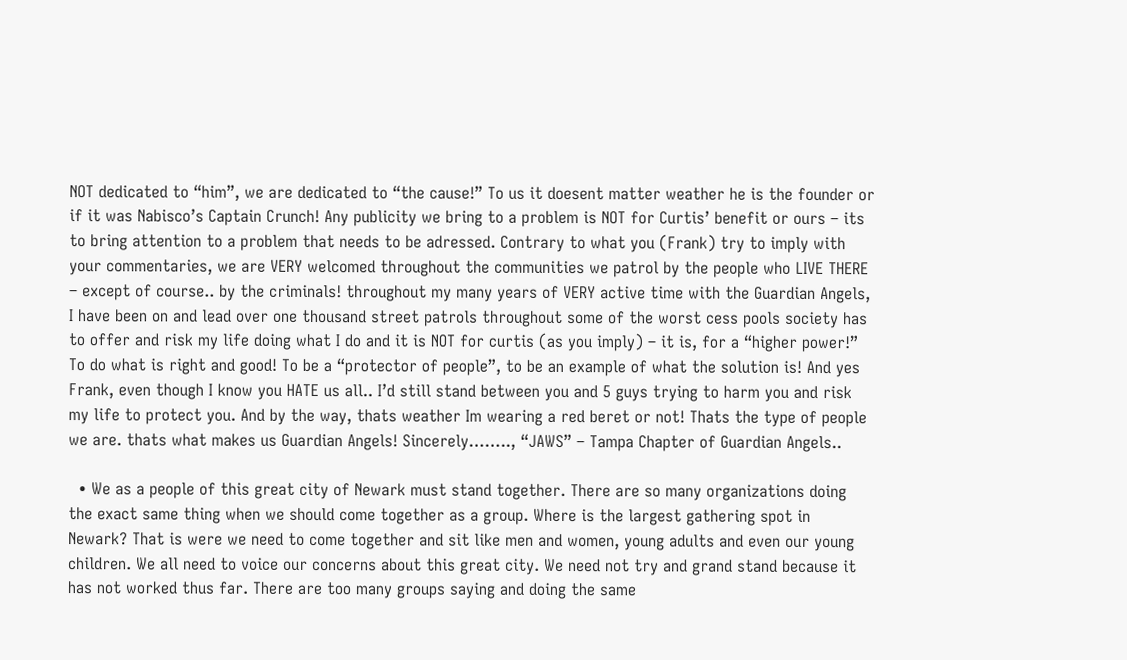NOT dedicated to “him”, we are dedicated to “the cause!” To us it doesent matter weather he is the founder or if it was Nabisco’s Captain Crunch! Any publicity we bring to a problem is NOT for Curtis’ benefit or ours – its to bring attention to a problem that needs to be adressed. Contrary to what you (Frank) try to imply with your commentaries, we are VERY welcomed throughout the communities we patrol by the people who LIVE THERE – except of course.. by the criminals! throughout my many years of VERY active time with the Guardian Angels, I have been on and lead over one thousand street patrols throughout some of the worst cess pools society has to offer and risk my life doing what I do and it is NOT for curtis (as you imply) – it is, for a “higher power!” To do what is right and good! To be a “protector of people”, to be an example of what the solution is! And yes Frank, even though I know you HATE us all.. I’d still stand between you and 5 guys trying to harm you and risk my life to protect you. And by the way, thats weather Im wearing a red beret or not! Thats the type of people we are. thats what makes us Guardian Angels! Sincerely…….., “JAWS” – Tampa Chapter of Guardian Angels..

  • We as a people of this great city of Newark must stand together. There are so many organizations doing the exact same thing when we should come together as a group. Where is the largest gathering spot in Newark? That is were we need to come together and sit like men and women, young adults and even our young children. We all need to voice our concerns about this great city. We need not try and grand stand because it has not worked thus far. There are too many groups saying and doing the same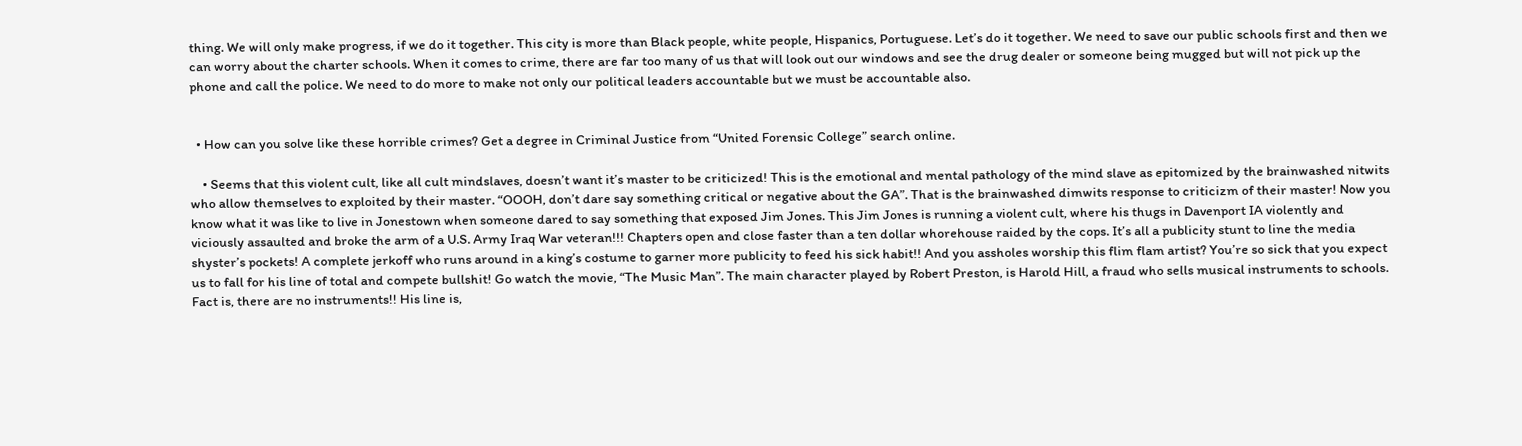thing. We will only make progress, if we do it together. This city is more than Black people, white people, Hispanics, Portuguese. Let’s do it together. We need to save our public schools first and then we can worry about the charter schools. When it comes to crime, there are far too many of us that will look out our windows and see the drug dealer or someone being mugged but will not pick up the phone and call the police. We need to do more to make not only our political leaders accountable but we must be accountable also.


  • How can you solve like these horrible crimes? Get a degree in Criminal Justice from “United Forensic College” search online.

    • Seems that this violent cult, like all cult mindslaves, doesn’t want it’s master to be criticized! This is the emotional and mental pathology of the mind slave as epitomized by the brainwashed nitwits who allow themselves to exploited by their master. “OOOH, don’t dare say something critical or negative about the GA”. That is the brainwashed dimwits response to criticizm of their master! Now you know what it was like to live in Jonestown when someone dared to say something that exposed Jim Jones. This Jim Jones is running a violent cult, where his thugs in Davenport IA violently and viciously assaulted and broke the arm of a U.S. Army Iraq War veteran!!! Chapters open and close faster than a ten dollar whorehouse raided by the cops. It’s all a publicity stunt to line the media shyster’s pockets! A complete jerkoff who runs around in a king’s costume to garner more publicity to feed his sick habit!! And you assholes worship this flim flam artist? You’re so sick that you expect us to fall for his line of total and compete bullshit! Go watch the movie, “The Music Man”. The main character played by Robert Preston, is Harold Hill, a fraud who sells musical instruments to schools. Fact is, there are no instruments!! His line is,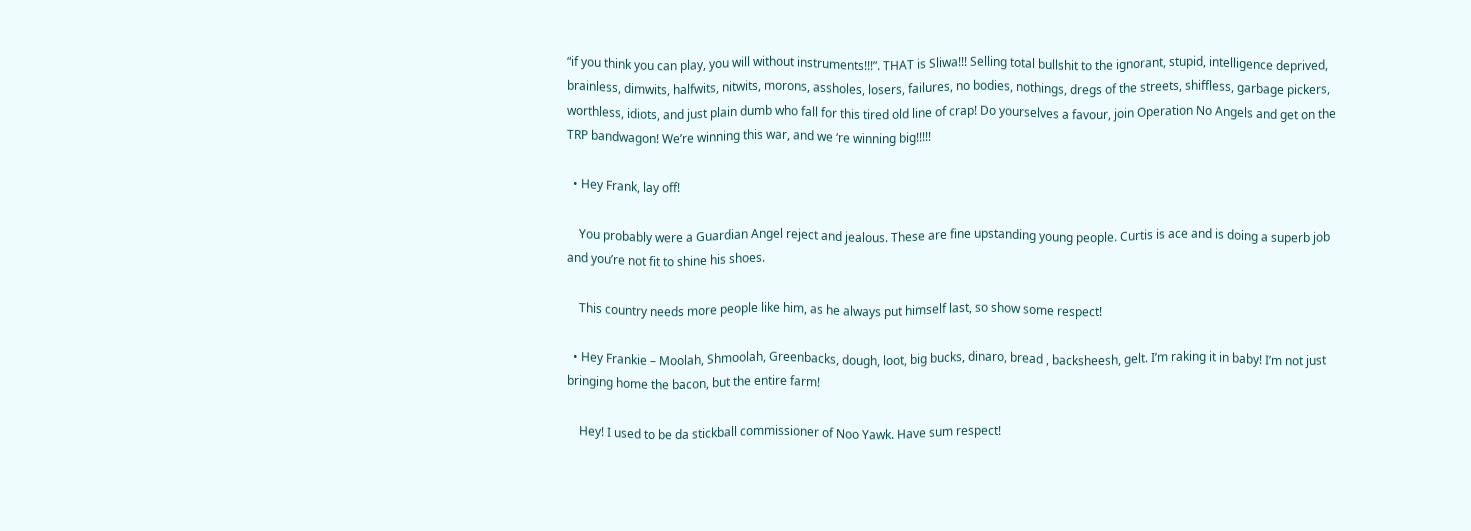“if you think you can play, you will without instruments!!!”. THAT is Sliwa!!! Selling total bullshit to the ignorant, stupid, intelligence deprived, brainless, dimwits, halfwits, nitwits, morons, assholes, losers, failures, no bodies, nothings, dregs of the streets, shiffless, garbage pickers, worthless, idiots, and just plain dumb who fall for this tired old line of crap! Do yourselves a favour, join Operation No Angels and get on the TRP bandwagon! We’re winning this war, and we ‘re winning big!!!!!

  • Hey Frank, lay off!

    You probably were a Guardian Angel reject and jealous. These are fine upstanding young people. Curtis is ace and is doing a superb job and you’re not fit to shine his shoes.

    This country needs more people like him, as he always put himself last, so show some respect!

  • Hey Frankie – Moolah, Shmoolah, Greenbacks, dough, loot, big bucks, dinaro, bread , backsheesh, gelt. I’m raking it in baby! I’m not just bringing home the bacon, but the entire farm!

    Hey! I used to be da stickball commissioner of Noo Yawk. Have sum respect!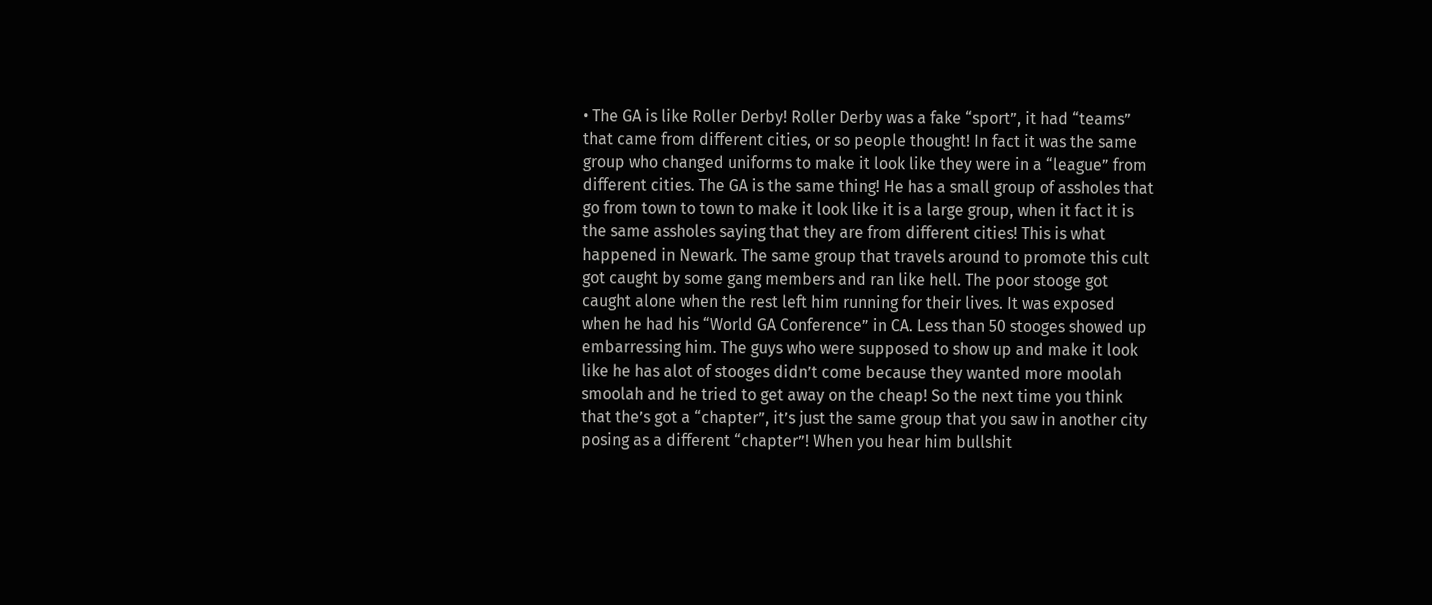• The GA is like Roller Derby! Roller Derby was a fake “sport”, it had “teams” that came from different cities, or so people thought! In fact it was the same group who changed uniforms to make it look like they were in a “league” from different cities. The GA is the same thing! He has a small group of assholes that go from town to town to make it look like it is a large group, when it fact it is the same assholes saying that they are from different cities! This is what happened in Newark. The same group that travels around to promote this cult got caught by some gang members and ran like hell. The poor stooge got caught alone when the rest left him running for their lives. It was exposed when he had his “World GA Conference” in CA. Less than 50 stooges showed up embarressing him. The guys who were supposed to show up and make it look like he has alot of stooges didn’t come because they wanted more moolah smoolah and he tried to get away on the cheap! So the next time you think that the’s got a “chapter”, it’s just the same group that you saw in another city posing as a different “chapter”! When you hear him bullshit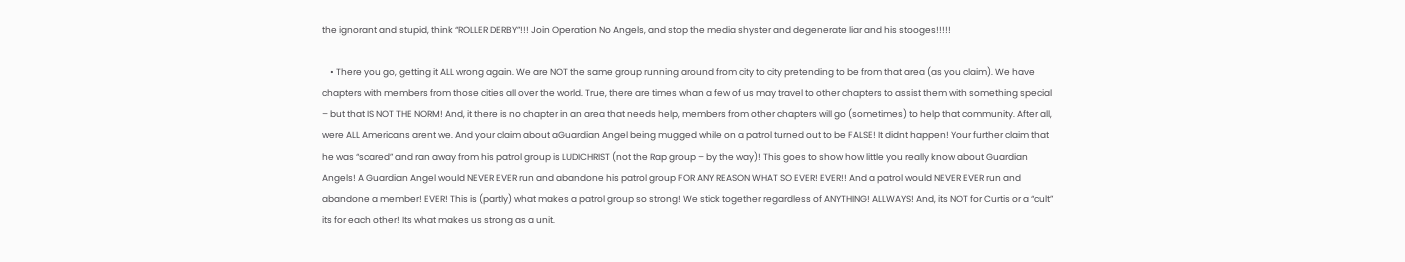the ignorant and stupid, think “ROLLER DERBY”!!! Join Operation No Angels, and stop the media shyster and degenerate liar and his stooges!!!!!

    • There you go, getting it ALL wrong again. We are NOT the same group running around from city to city pretending to be from that area (as you claim). We have chapters with members from those cities all over the world. True, there are times whan a few of us may travel to other chapters to assist them with something special – but that IS NOT THE NORM! And, it there is no chapter in an area that needs help, members from other chapters will go (sometimes) to help that community. After all, were ALL Americans arent we. And your claim about aGuardian Angel being mugged while on a patrol turned out to be FALSE! It didnt happen! Your further claim that he was “scared” and ran away from his patrol group is LUDICHRIST (not the Rap group – by the way)! This goes to show how little you really know about Guardian Angels! A Guardian Angel would NEVER EVER run and abandone his patrol group FOR ANY REASON WHAT SO EVER! EVER!! And a patrol would NEVER EVER run and abandone a member! EVER! This is (partly) what makes a patrol group so strong! We stick together regardless of ANYTHING! ALLWAYS! And, its NOT for Curtis or a “cult” its for each other! Its what makes us strong as a unit.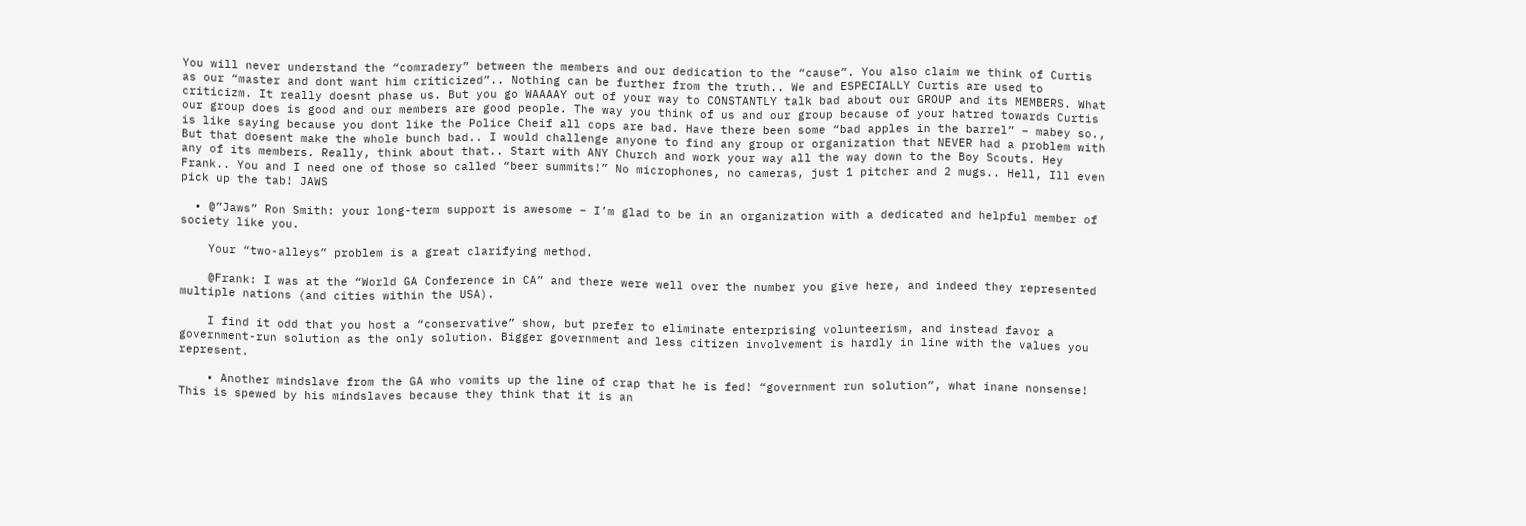You will never understand the “comradery” between the members and our dedication to the “cause”. You also claim we think of Curtis as our “master and dont want him criticized”.. Nothing can be further from the truth.. We and ESPECIALLY Curtis are used to criticizm. It really doesnt phase us. But you go WAAAAY out of your way to CONSTANTLY talk bad about our GROUP and its MEMBERS. What our group does is good and our members are good people. The way you think of us and our group because of your hatred towards Curtis is like saying because you dont like the Police Cheif all cops are bad. Have there been some “bad apples in the barrel” – mabey so., But that doesent make the whole bunch bad.. I would challenge anyone to find any group or organization that NEVER had a problem with any of its members. Really, think about that.. Start with ANY Church and work your way all the way down to the Boy Scouts. Hey Frank.. You and I need one of those so called “beer summits!” No microphones, no cameras, just 1 pitcher and 2 mugs.. Hell, Ill even pick up the tab! JAWS

  • @”Jaws” Ron Smith: your long-term support is awesome – I’m glad to be in an organization with a dedicated and helpful member of society like you.

    Your “two-alleys” problem is a great clarifying method.

    @Frank: I was at the “World GA Conference in CA” and there were well over the number you give here, and indeed they represented multiple nations (and cities within the USA).

    I find it odd that you host a “conservative” show, but prefer to eliminate enterprising volunteerism, and instead favor a government-run solution as the only solution. Bigger government and less citizen involvement is hardly in line with the values you represent.

    • Another mindslave from the GA who vomits up the line of crap that he is fed! “government run solution”, what inane nonsense! This is spewed by his mindslaves because they think that it is an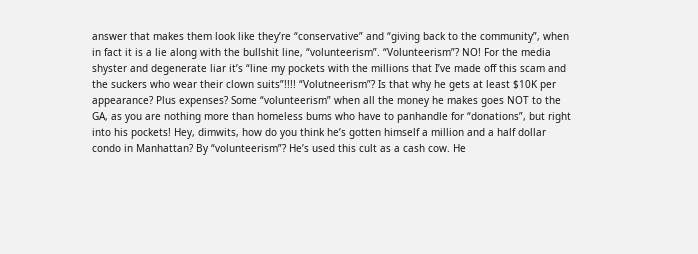answer that makes them look like they’re “conservative” and “giving back to the community”, when in fact it is a lie along with the bullshit line, “volunteerism”. “Volunteerism”? NO! For the media shyster and degenerate liar it’s “line my pockets with the millions that I’ve made off this scam and the suckers who wear their clown suits”!!!! “Volutneerism”? Is that why he gets at least $10K per appearance? Plus expenses? Some “volunteerism” when all the money he makes goes NOT to the GA, as you are nothing more than homeless bums who have to panhandle for “donations”, but right into his pockets! Hey, dimwits, how do you think he’s gotten himself a million and a half dollar condo in Manhattan? By “volunteerism”? He’s used this cult as a cash cow. He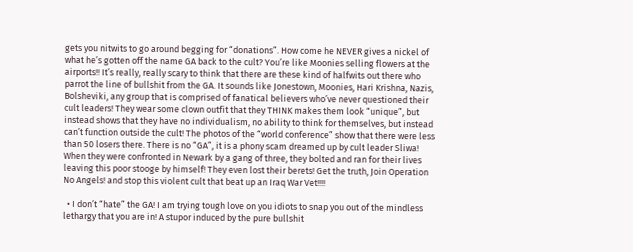gets you nitwits to go around begging for “donations”. How come he NEVER gives a nickel of what he’s gotten off the name GA back to the cult? You’re like Moonies selling flowers at the airports!! It’s really, really scary to think that there are these kind of halfwits out there who parrot the line of bullshit from the GA. It sounds like Jonestown, Moonies, Hari Krishna, Nazis, Bolsheviki, any group that is comprised of fanatical believers who’ve never questioned their cult leaders! They wear some clown outfit that they THINK makes them look “unique”, but instead shows that they have no individualism, no ability to think for themselves, but instead can’t function outside the cult! The photos of the “world conference” show that there were less than 50 losers there. There is no “GA”, it is a phony scam dreamed up by cult leader Sliwa! When they were confronted in Newark by a gang of three, they bolted and ran for their lives leaving this poor stooge by himself! They even lost their berets! Get the truth, Join Operation No Angels! and stop this violent cult that beat up an Iraq War Vet!!!!

  • I don’t “hate” the GA! I am trying tough love on you idiots to snap you out of the mindless lethargy that you are in! A stupor induced by the pure bullshit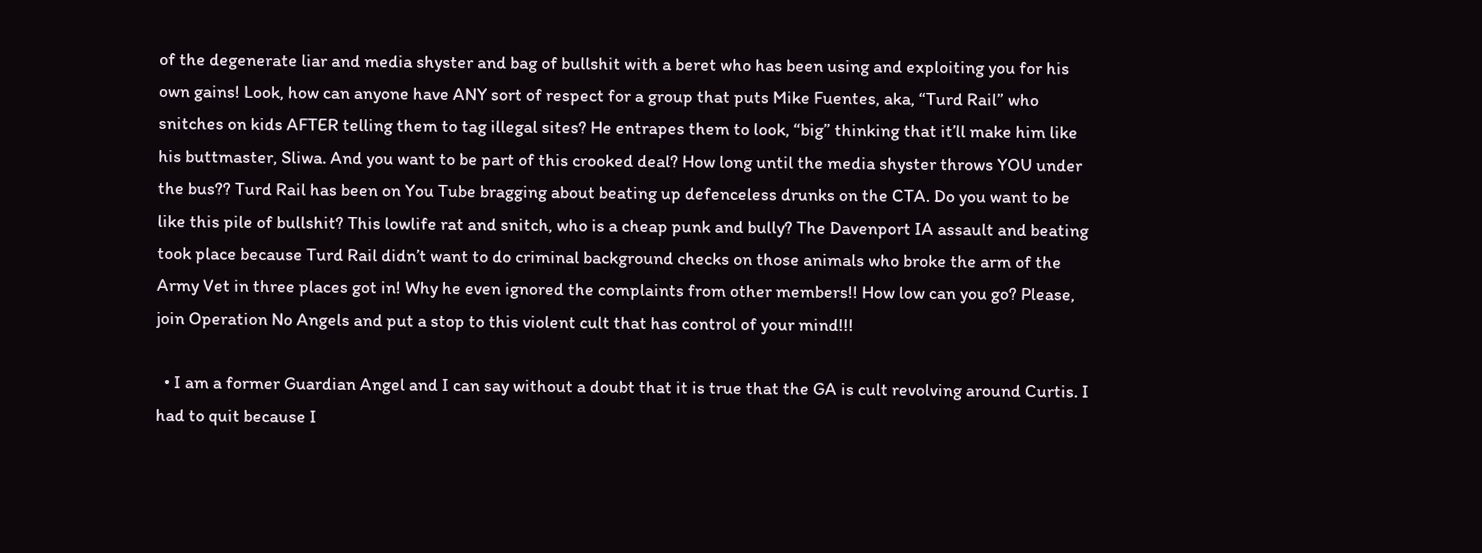of the degenerate liar and media shyster and bag of bullshit with a beret who has been using and exploiting you for his own gains! Look, how can anyone have ANY sort of respect for a group that puts Mike Fuentes, aka, “Turd Rail” who snitches on kids AFTER telling them to tag illegal sites? He entrapes them to look, “big” thinking that it’ll make him like his buttmaster, Sliwa. And you want to be part of this crooked deal? How long until the media shyster throws YOU under the bus?? Turd Rail has been on You Tube bragging about beating up defenceless drunks on the CTA. Do you want to be like this pile of bullshit? This lowlife rat and snitch, who is a cheap punk and bully? The Davenport IA assault and beating took place because Turd Rail didn’t want to do criminal background checks on those animals who broke the arm of the Army Vet in three places got in! Why he even ignored the complaints from other members!! How low can you go? Please, join Operation No Angels and put a stop to this violent cult that has control of your mind!!!

  • I am a former Guardian Angel and I can say without a doubt that it is true that the GA is cult revolving around Curtis. I had to quit because I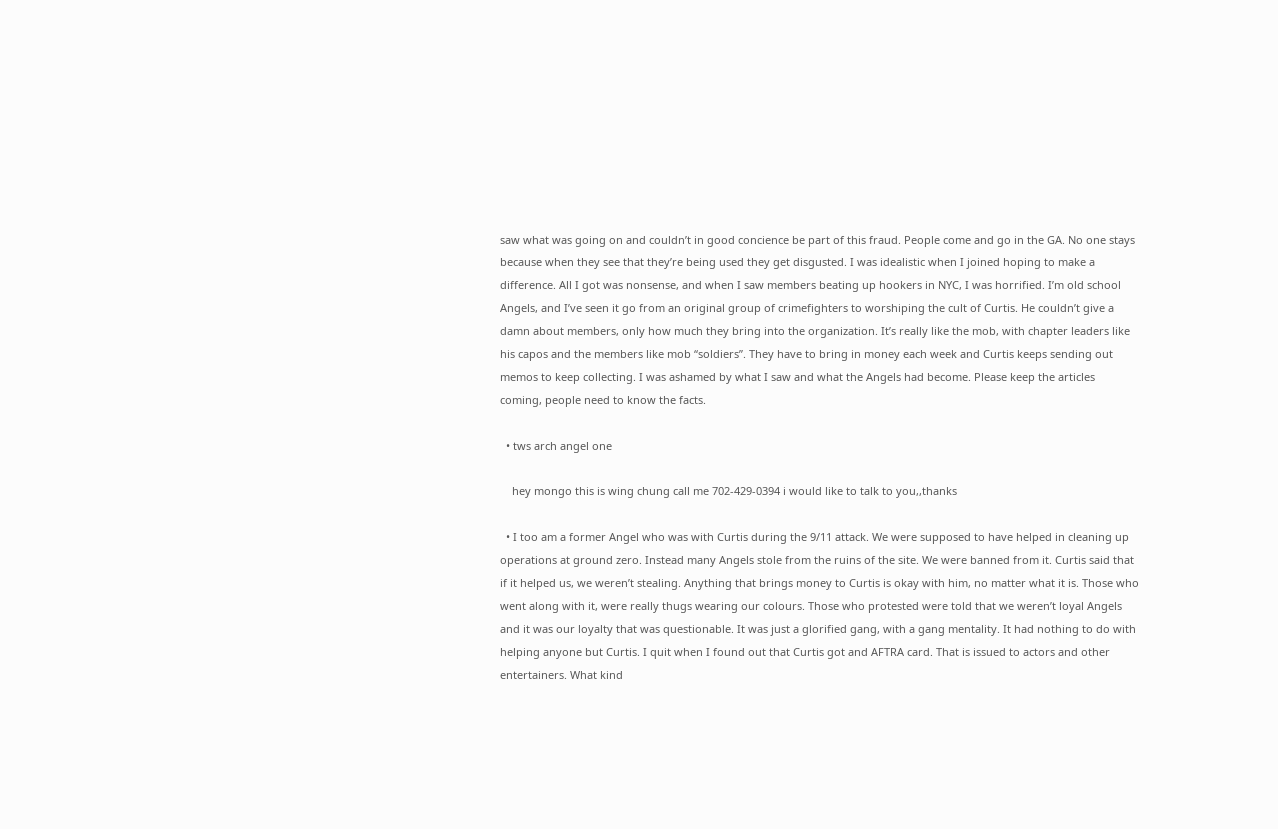saw what was going on and couldn’t in good concience be part of this fraud. People come and go in the GA. No one stays because when they see that they’re being used they get disgusted. I was idealistic when I joined hoping to make a difference. All I got was nonsense, and when I saw members beating up hookers in NYC, I was horrified. I’m old school Angels, and I’ve seen it go from an original group of crimefighters to worshiping the cult of Curtis. He couldn’t give a damn about members, only how much they bring into the organization. It’s really like the mob, with chapter leaders like his capos and the members like mob “soldiers”. They have to bring in money each week and Curtis keeps sending out memos to keep collecting. I was ashamed by what I saw and what the Angels had become. Please keep the articles coming, people need to know the facts.

  • tws arch angel one

    hey mongo this is wing chung call me 702-429-0394 i would like to talk to you,,thanks

  • I too am a former Angel who was with Curtis during the 9/11 attack. We were supposed to have helped in cleaning up operations at ground zero. Instead many Angels stole from the ruins of the site. We were banned from it. Curtis said that if it helped us, we weren’t stealing. Anything that brings money to Curtis is okay with him, no matter what it is. Those who went along with it, were really thugs wearing our colours. Those who protested were told that we weren’t loyal Angels and it was our loyalty that was questionable. It was just a glorified gang, with a gang mentality. It had nothing to do with helping anyone but Curtis. I quit when I found out that Curtis got and AFTRA card. That is issued to actors and other entertainers. What kind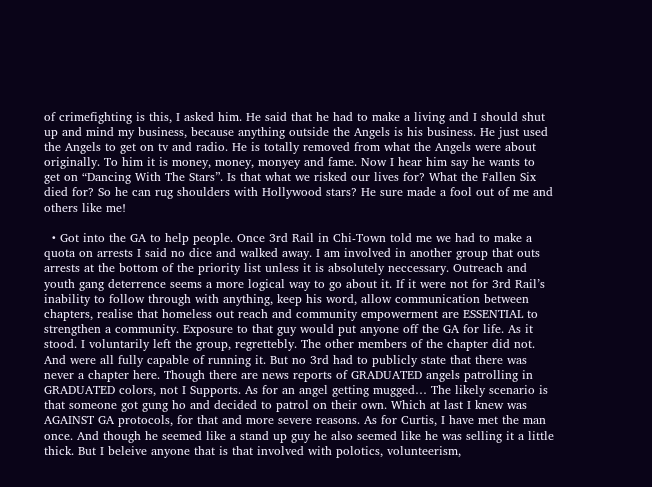of crimefighting is this, I asked him. He said that he had to make a living and I should shut up and mind my business, because anything outside the Angels is his business. He just used the Angels to get on tv and radio. He is totally removed from what the Angels were about originally. To him it is money, money, monyey and fame. Now I hear him say he wants to get on “Dancing With The Stars”. Is that what we risked our lives for? What the Fallen Six died for? So he can rug shoulders with Hollywood stars? He sure made a fool out of me and others like me!

  • Got into the GA to help people. Once 3rd Rail in Chi-Town told me we had to make a quota on arrests I said no dice and walked away. I am involved in another group that outs arrests at the bottom of the priority list unless it is absolutely neccessary. Outreach and youth gang deterrence seems a more logical way to go about it. If it were not for 3rd Rail’s inability to follow through with anything, keep his word, allow communication between chapters, realise that homeless out reach and community empowerment are ESSENTIAL to strengthen a community. Exposure to that guy would put anyone off the GA for life. As it stood. I voluntarily left the group, regrettebly. The other members of the chapter did not. And were all fully capable of running it. But no 3rd had to publicly state that there was never a chapter here. Though there are news reports of GRADUATED angels patrolling in GRADUATED colors, not I Supports. As for an angel getting mugged… The likely scenario is that someone got gung ho and decided to patrol on their own. Which at last I knew was AGAINST GA protocols, for that and more severe reasons. As for Curtis, I have met the man once. And though he seemed like a stand up guy he also seemed like he was selling it a little thick. But I beleive anyone that is that involved with polotics, volunteerism,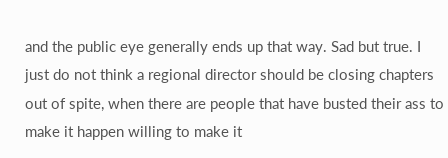and the public eye generally ends up that way. Sad but true. I just do not think a regional director should be closing chapters out of spite, when there are people that have busted their ass to make it happen willing to make it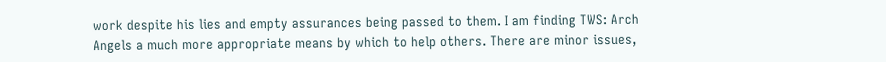work despite his lies and empty assurances being passed to them. I am finding TWS: Arch Angels a much more appropriate means by which to help others. There are minor issues,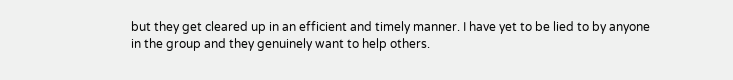but they get cleared up in an efficient and timely manner. I have yet to be lied to by anyone in the group and they genuinely want to help others.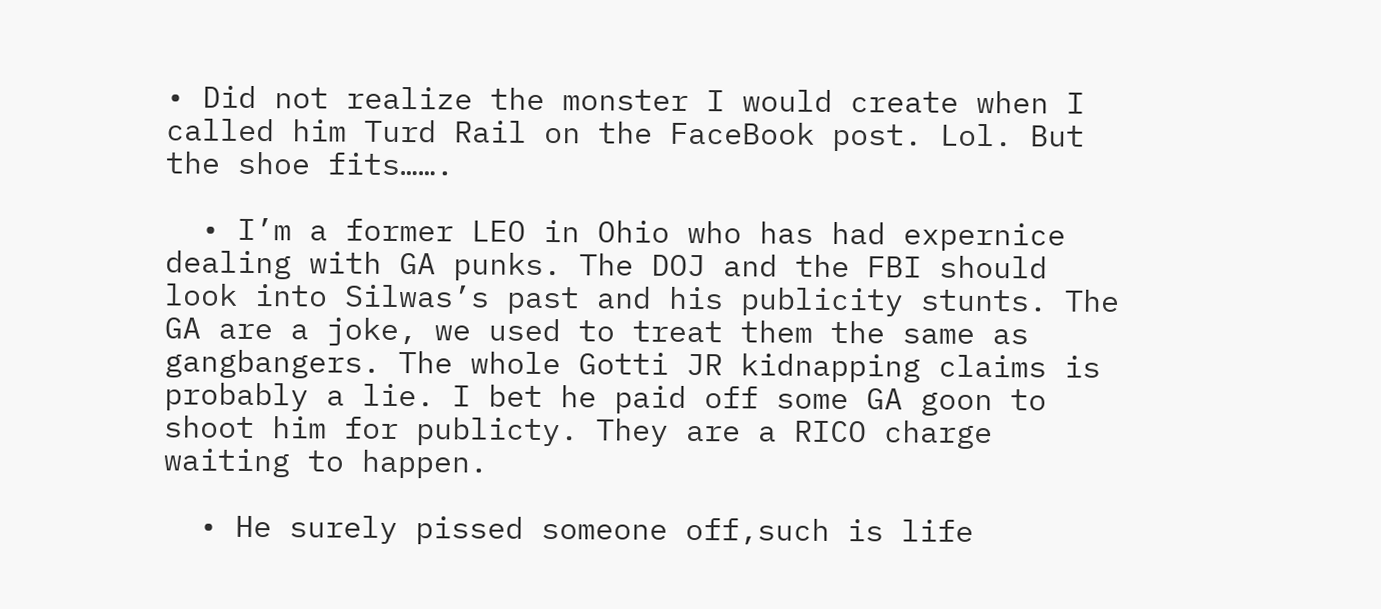• Did not realize the monster I would create when I called him Turd Rail on the FaceBook post. Lol. But the shoe fits…….

  • I’m a former LEO in Ohio who has had expernice dealing with GA punks. The DOJ and the FBI should look into Silwas’s past and his publicity stunts. The GA are a joke, we used to treat them the same as gangbangers. The whole Gotti JR kidnapping claims is probably a lie. I bet he paid off some GA goon to shoot him for publicty. They are a RICO charge waiting to happen.

  • He surely pissed someone off,such is life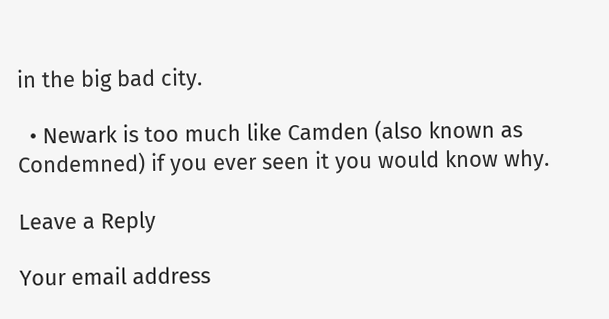in the big bad city.

  • Newark is too much like Camden (also known as Condemned) if you ever seen it you would know why.

Leave a Reply

Your email address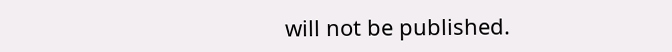will not be published.